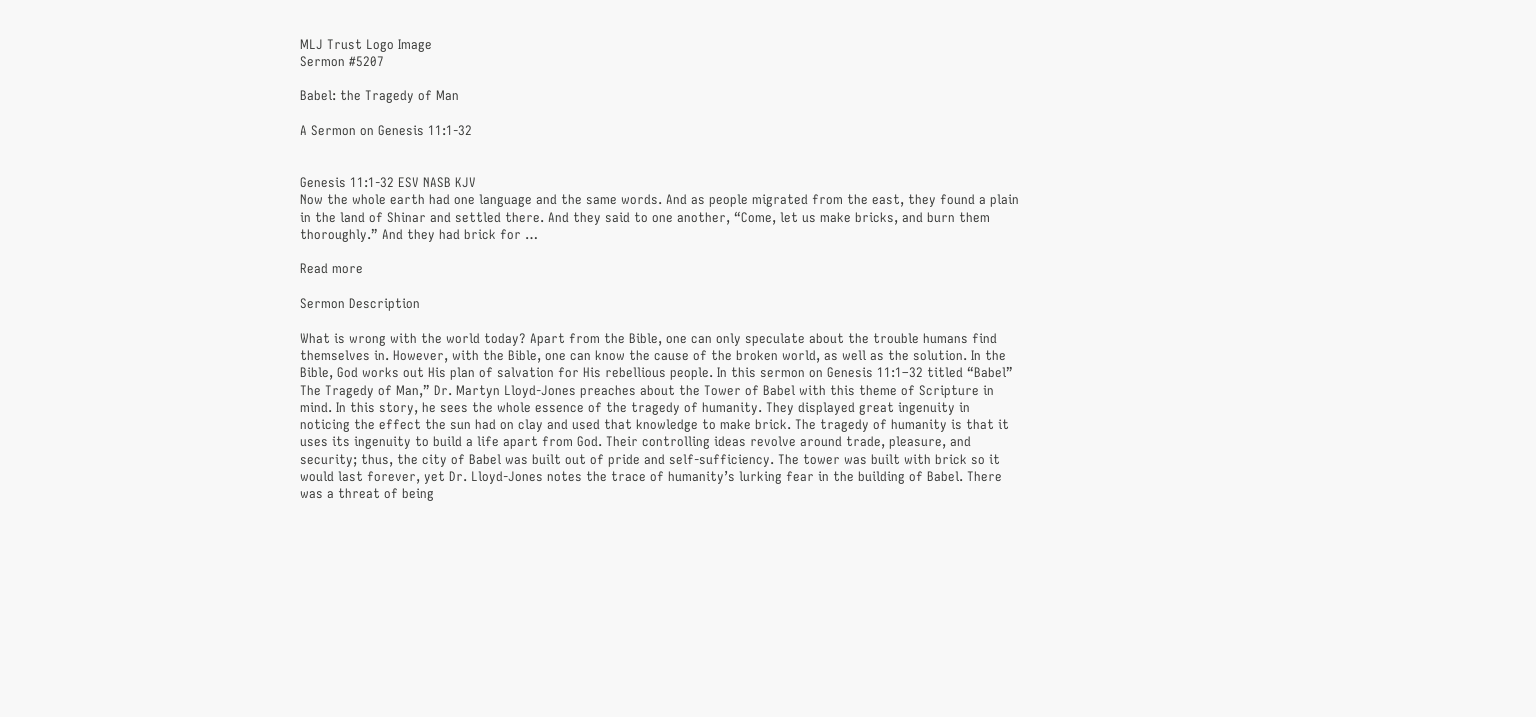MLJ Trust Logo Image
Sermon #5207

Babel: the Tragedy of Man

A Sermon on Genesis 11:1-32


Genesis 11:1-32 ESV NASB KJV
Now the whole earth had one language and the same words. And as people migrated from the east, they found a plain in the land of Shinar and settled there. And they said to one another, “Come, let us make bricks, and burn them thoroughly.” And they had brick for …

Read more

Sermon Description

What is wrong with the world today? Apart from the Bible, one can only speculate about the trouble humans find themselves in. However, with the Bible, one can know the cause of the broken world, as well as the solution. In the Bible, God works out His plan of salvation for His rebellious people. In this sermon on Genesis 11:1–32 titled “Babel” The Tragedy of Man,” Dr. Martyn Lloyd-Jones preaches about the Tower of Babel with this theme of Scripture in mind. In this story, he sees the whole essence of the tragedy of humanity. They displayed great ingenuity in noticing the effect the sun had on clay and used that knowledge to make brick. The tragedy of humanity is that it uses its ingenuity to build a life apart from God. Their controlling ideas revolve around trade, pleasure, and security; thus, the city of Babel was built out of pride and self-sufficiency. The tower was built with brick so it would last forever, yet Dr. Lloyd-Jones notes the trace of humanity’s lurking fear in the building of Babel. There was a threat of being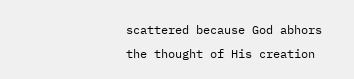scattered because God abhors the thought of His creation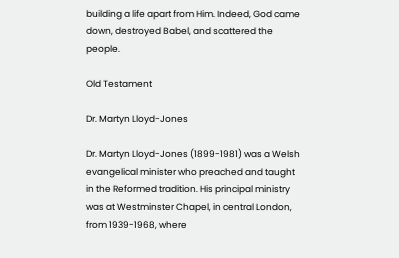building a life apart from Him. Indeed, God came down, destroyed Babel, and scattered the people.

Old Testament

Dr. Martyn Lloyd-Jones

Dr. Martyn Lloyd-Jones (1899-1981) was a Welsh evangelical minister who preached and taught in the Reformed tradition. His principal ministry was at Westminster Chapel, in central London, from 1939-1968, where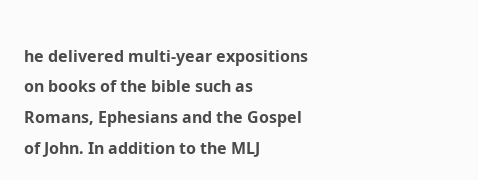he delivered multi-year expositions on books of the bible such as Romans, Ephesians and the Gospel of John. In addition to the MLJ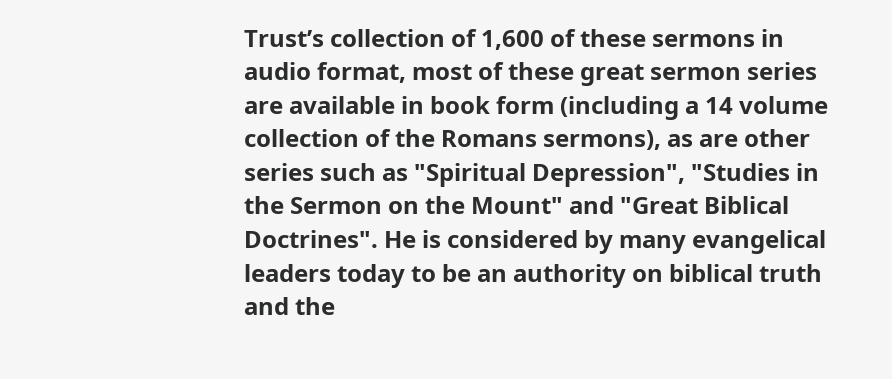Trust’s collection of 1,600 of these sermons in audio format, most of these great sermon series are available in book form (including a 14 volume collection of the Romans sermons), as are other series such as "Spiritual Depression", "Studies in the Sermon on the Mount" and "Great Biblical Doctrines". He is considered by many evangelical leaders today to be an authority on biblical truth and the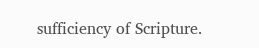sufficiency of Scripture.